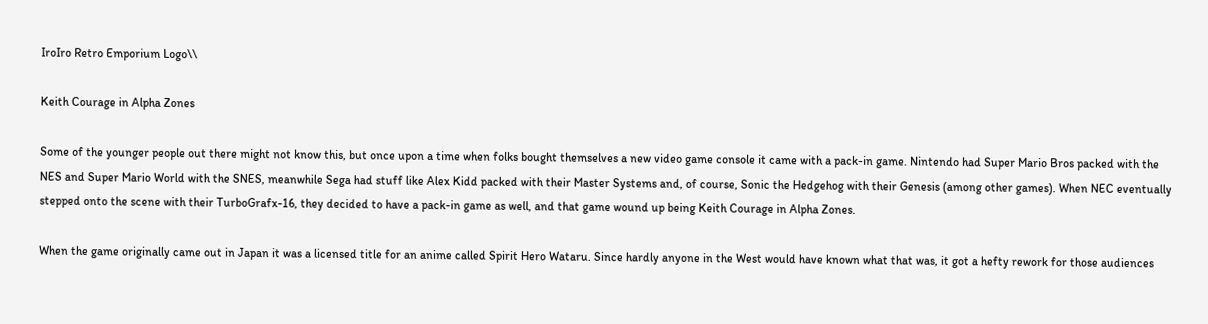IroIro Retro Emporium Logo\\

Keith Courage in Alpha Zones

Some of the younger people out there might not know this, but once upon a time when folks bought themselves a new video game console it came with a pack-in game. Nintendo had Super Mario Bros packed with the NES and Super Mario World with the SNES, meanwhile Sega had stuff like Alex Kidd packed with their Master Systems and, of course, Sonic the Hedgehog with their Genesis (among other games). When NEC eventually stepped onto the scene with their TurboGrafx-16, they decided to have a pack-in game as well, and that game wound up being Keith Courage in Alpha Zones.

When the game originally came out in Japan it was a licensed title for an anime called Spirit Hero Wataru. Since hardly anyone in the West would have known what that was, it got a hefty rework for those audiences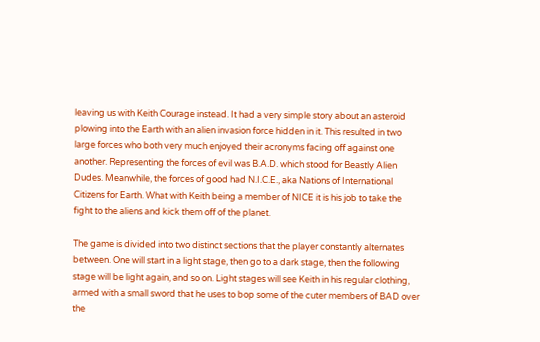leaving us with Keith Courage instead. It had a very simple story about an asteroid plowing into the Earth with an alien invasion force hidden in it. This resulted in two large forces who both very much enjoyed their acronyms facing off against one another. Representing the forces of evil was B.A.D. which stood for Beastly Alien Dudes. Meanwhile, the forces of good had N.I.C.E., aka Nations of International Citizens for Earth. What with Keith being a member of NICE it is his job to take the fight to the aliens and kick them off of the planet.

The game is divided into two distinct sections that the player constantly alternates between. One will start in a light stage, then go to a dark stage, then the following stage will be light again, and so on. Light stages will see Keith in his regular clothing, armed with a small sword that he uses to bop some of the cuter members of BAD over the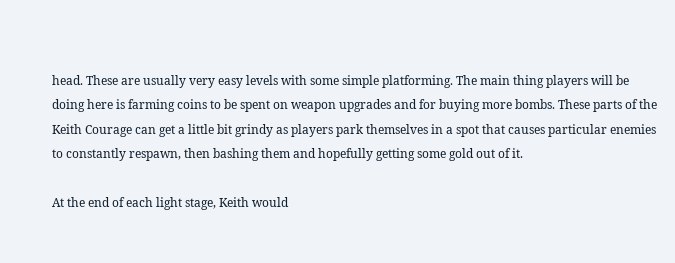head. These are usually very easy levels with some simple platforming. The main thing players will be doing here is farming coins to be spent on weapon upgrades and for buying more bombs. These parts of the Keith Courage can get a little bit grindy as players park themselves in a spot that causes particular enemies to constantly respawn, then bashing them and hopefully getting some gold out of it.

At the end of each light stage, Keith would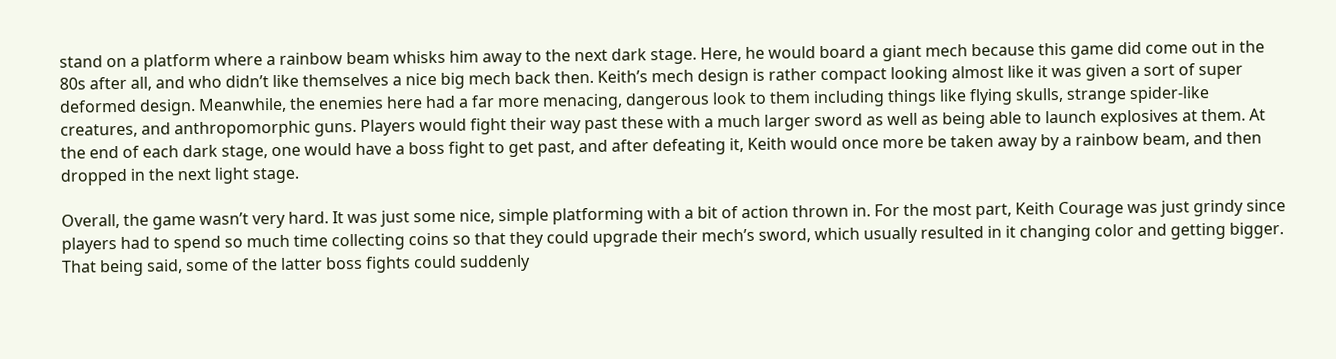stand on a platform where a rainbow beam whisks him away to the next dark stage. Here, he would board a giant mech because this game did come out in the 80s after all, and who didn’t like themselves a nice big mech back then. Keith’s mech design is rather compact looking almost like it was given a sort of super deformed design. Meanwhile, the enemies here had a far more menacing, dangerous look to them including things like flying skulls, strange spider-like creatures, and anthropomorphic guns. Players would fight their way past these with a much larger sword as well as being able to launch explosives at them. At the end of each dark stage, one would have a boss fight to get past, and after defeating it, Keith would once more be taken away by a rainbow beam, and then dropped in the next light stage.

Overall, the game wasn’t very hard. It was just some nice, simple platforming with a bit of action thrown in. For the most part, Keith Courage was just grindy since players had to spend so much time collecting coins so that they could upgrade their mech’s sword, which usually resulted in it changing color and getting bigger. That being said, some of the latter boss fights could suddenly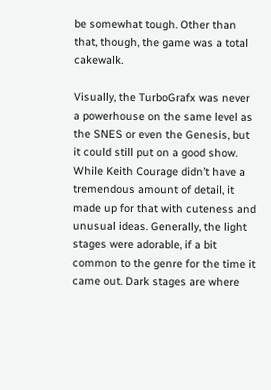be somewhat tough. Other than that, though, the game was a total cakewalk.

Visually, the TurboGrafx was never a powerhouse on the same level as the SNES or even the Genesis, but it could still put on a good show. While Keith Courage didn’t have a tremendous amount of detail, it made up for that with cuteness and unusual ideas. Generally, the light stages were adorable, if a bit common to the genre for the time it came out. Dark stages are where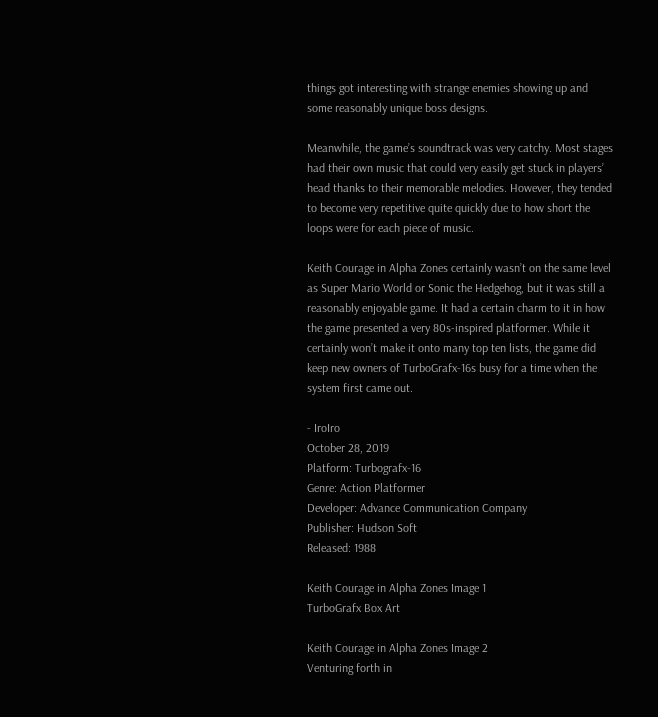things got interesting with strange enemies showing up and some reasonably unique boss designs.

Meanwhile, the game’s soundtrack was very catchy. Most stages had their own music that could very easily get stuck in players’ head thanks to their memorable melodies. However, they tended to become very repetitive quite quickly due to how short the loops were for each piece of music.

Keith Courage in Alpha Zones certainly wasn’t on the same level as Super Mario World or Sonic the Hedgehog, but it was still a reasonably enjoyable game. It had a certain charm to it in how the game presented a very 80s-inspired platformer. While it certainly won’t make it onto many top ten lists, the game did keep new owners of TurboGrafx-16s busy for a time when the system first came out.

- IroIro
October 28, 2019
Platform: Turbografx-16
Genre: Action Platformer
Developer: Advance Communication Company
Publisher: Hudson Soft
Released: 1988

Keith Courage in Alpha Zones Image 1
TurboGrafx Box Art

Keith Courage in Alpha Zones Image 2
Venturing forth in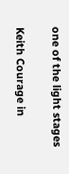one of the light stages

Keith Courage in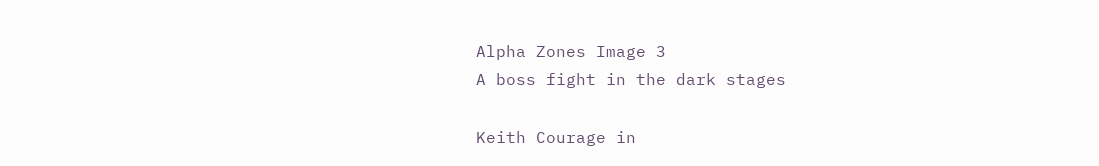Alpha Zones Image 3
A boss fight in the dark stages

Keith Courage in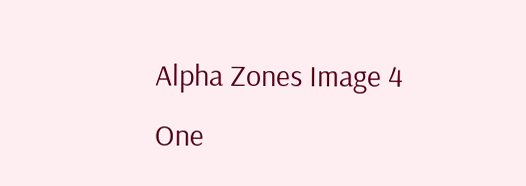Alpha Zones Image 4
One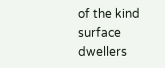of the kind surface dwellers